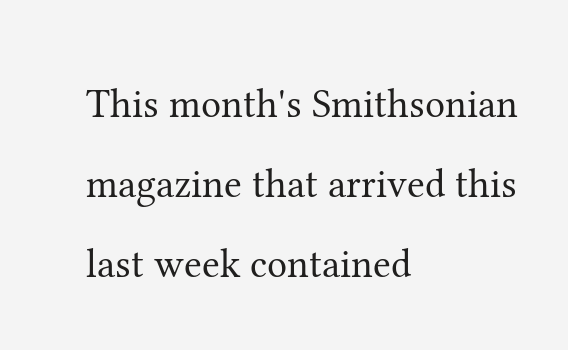This month's Smithsonian magazine that arrived this last week contained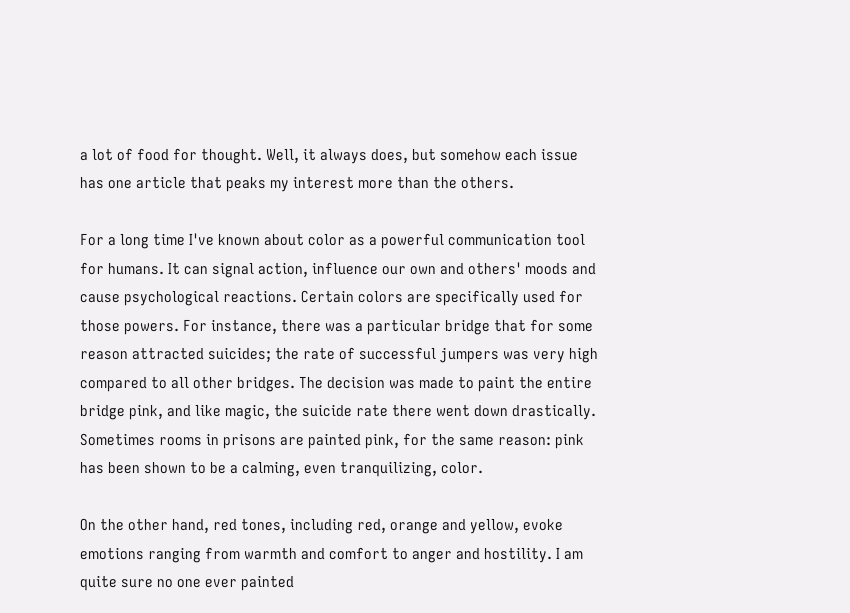a lot of food for thought. Well, it always does, but somehow each issue has one article that peaks my interest more than the others.

For a long time I've known about color as a powerful communication tool for humans. It can signal action, influence our own and others' moods and cause psychological reactions. Certain colors are specifically used for those powers. For instance, there was a particular bridge that for some reason attracted suicides; the rate of successful jumpers was very high compared to all other bridges. The decision was made to paint the entire bridge pink, and like magic, the suicide rate there went down drastically. Sometimes rooms in prisons are painted pink, for the same reason: pink has been shown to be a calming, even tranquilizing, color.

On the other hand, red tones, including red, orange and yellow, evoke emotions ranging from warmth and comfort to anger and hostility. I am quite sure no one ever painted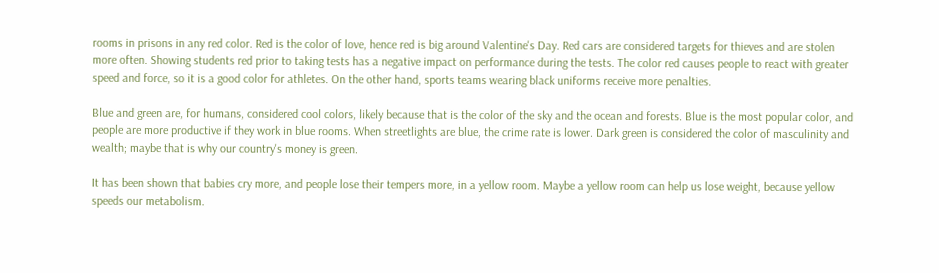rooms in prisons in any red color. Red is the color of love, hence red is big around Valentine's Day. Red cars are considered targets for thieves and are stolen more often. Showing students red prior to taking tests has a negative impact on performance during the tests. The color red causes people to react with greater speed and force, so it is a good color for athletes. On the other hand, sports teams wearing black uniforms receive more penalties.

Blue and green are, for humans, considered cool colors, likely because that is the color of the sky and the ocean and forests. Blue is the most popular color, and people are more productive if they work in blue rooms. When streetlights are blue, the crime rate is lower. Dark green is considered the color of masculinity and wealth; maybe that is why our country's money is green.

It has been shown that babies cry more, and people lose their tempers more, in a yellow room. Maybe a yellow room can help us lose weight, because yellow speeds our metabolism.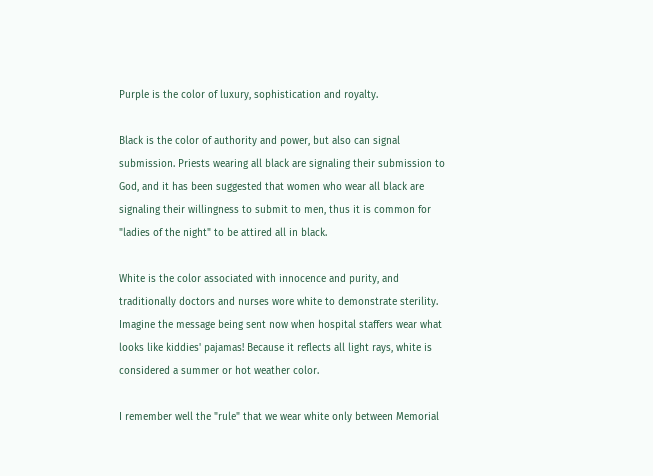Purple is the color of luxury, sophistication and royalty.

Black is the color of authority and power, but also can signal submission. Priests wearing all black are signaling their submission to God, and it has been suggested that women who wear all black are signaling their willingness to submit to men, thus it is common for "ladies of the night" to be attired all in black.

White is the color associated with innocence and purity, and traditionally doctors and nurses wore white to demonstrate sterility. Imagine the message being sent now when hospital staffers wear what looks like kiddies' pajamas! Because it reflects all light rays, white is considered a summer or hot weather color.

I remember well the "rule" that we wear white only between Memorial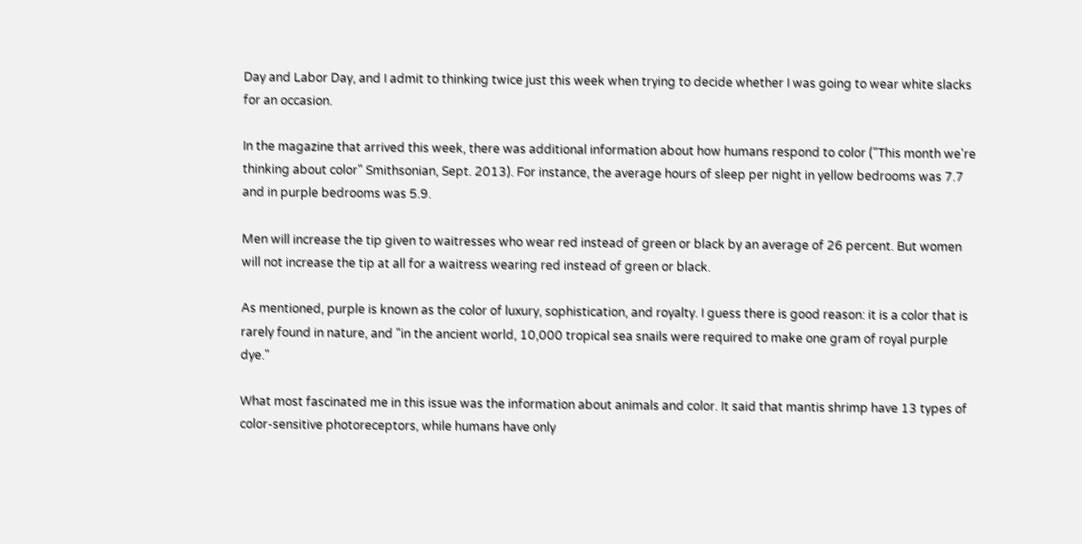Day and Labor Day, and I admit to thinking twice just this week when trying to decide whether I was going to wear white slacks for an occasion.

In the magazine that arrived this week, there was additional information about how humans respond to color ("This month we're thinking about color" Smithsonian, Sept. 2013). For instance, the average hours of sleep per night in yellow bedrooms was 7.7 and in purple bedrooms was 5.9.

Men will increase the tip given to waitresses who wear red instead of green or black by an average of 26 percent. But women will not increase the tip at all for a waitress wearing red instead of green or black.

As mentioned, purple is known as the color of luxury, sophistication, and royalty. I guess there is good reason: it is a color that is rarely found in nature, and "in the ancient world, 10,000 tropical sea snails were required to make one gram of royal purple dye."

What most fascinated me in this issue was the information about animals and color. It said that mantis shrimp have 13 types of color-sensitive photoreceptors, while humans have only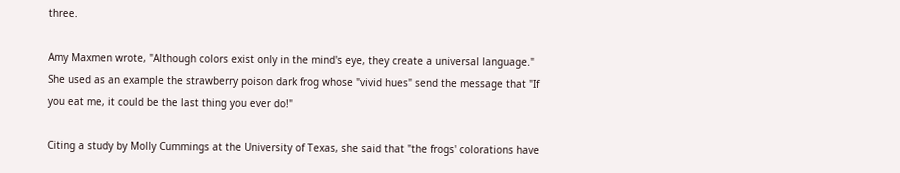three.

Amy Maxmen wrote, "Although colors exist only in the mind's eye, they create a universal language." She used as an example the strawberry poison dark frog whose "vivid hues" send the message that "If you eat me, it could be the last thing you ever do!"

Citing a study by Molly Cummings at the University of Texas, she said that "the frogs' colorations have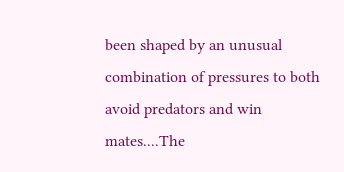been shaped by an unusual combination of pressures to both avoid predators and win mates....The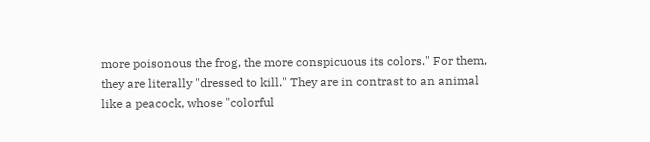more poisonous the frog, the more conspicuous its colors." For them, they are literally "dressed to kill." They are in contrast to an animal like a peacock, whose "colorful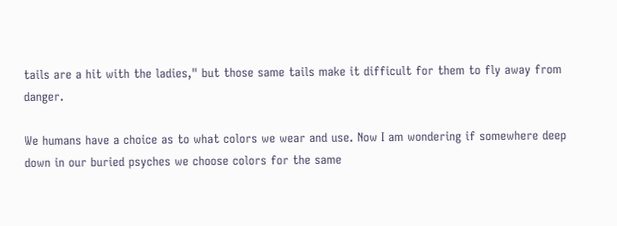tails are a hit with the ladies," but those same tails make it difficult for them to fly away from danger.

We humans have a choice as to what colors we wear and use. Now I am wondering if somewhere deep down in our buried psyches we choose colors for the same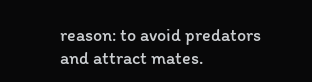reason: to avoid predators and attract mates.